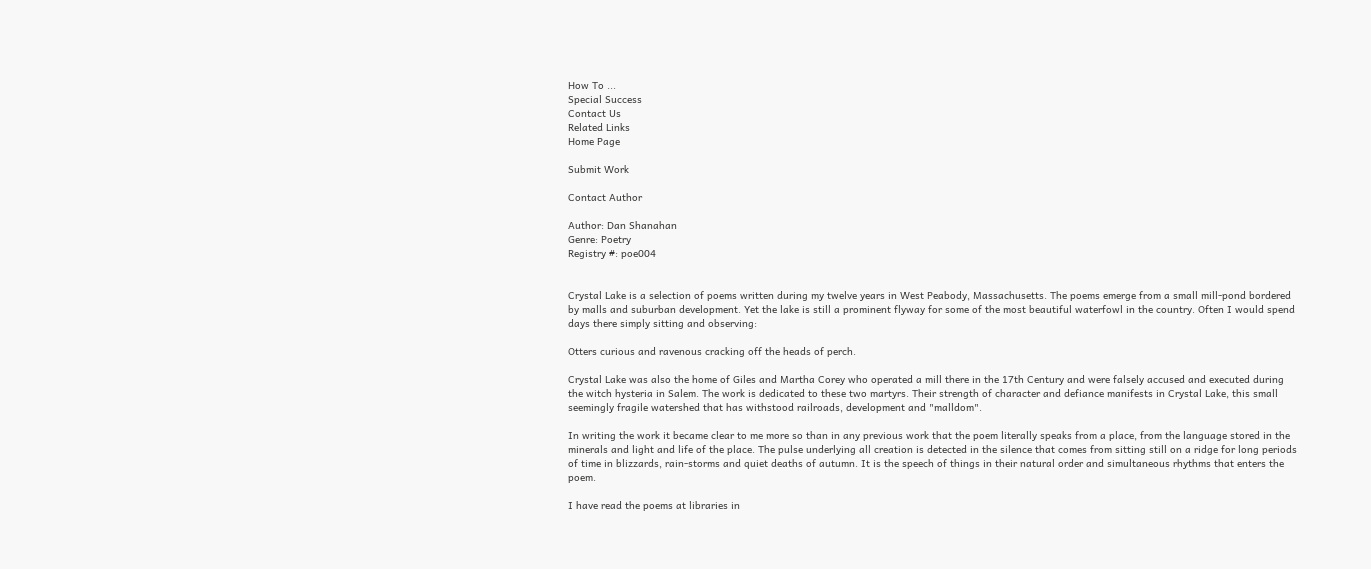How To ...
Special Success
Contact Us
Related Links
Home Page

Submit Work

Contact Author

Author: Dan Shanahan
Genre: Poetry
Registry #: poe004


Crystal Lake is a selection of poems written during my twelve years in West Peabody, Massachusetts. The poems emerge from a small mill-pond bordered by malls and suburban development. Yet the lake is still a prominent flyway for some of the most beautiful waterfowl in the country. Often I would spend days there simply sitting and observing:

Otters curious and ravenous cracking off the heads of perch.

Crystal Lake was also the home of Giles and Martha Corey who operated a mill there in the 17th Century and were falsely accused and executed during the witch hysteria in Salem. The work is dedicated to these two martyrs. Their strength of character and defiance manifests in Crystal Lake, this small seemingly fragile watershed that has withstood railroads, development and "malldom".

In writing the work it became clear to me more so than in any previous work that the poem literally speaks from a place, from the language stored in the minerals and light and life of the place. The pulse underlying all creation is detected in the silence that comes from sitting still on a ridge for long periods of time in blizzards, rain-storms and quiet deaths of autumn. It is the speech of things in their natural order and simultaneous rhythms that enters the poem.

I have read the poems at libraries in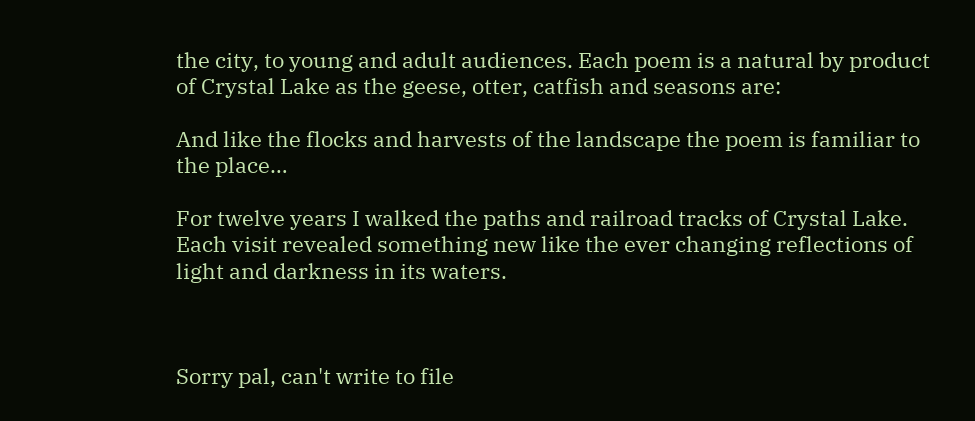the city, to young and adult audiences. Each poem is a natural by product of Crystal Lake as the geese, otter, catfish and seasons are:

And like the flocks and harvests of the landscape the poem is familiar to the place…

For twelve years I walked the paths and railroad tracks of Crystal Lake. Each visit revealed something new like the ever changing reflections of light and darkness in its waters.



Sorry pal, can't write to file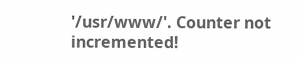'/usr/www/'. Counter not incremented!